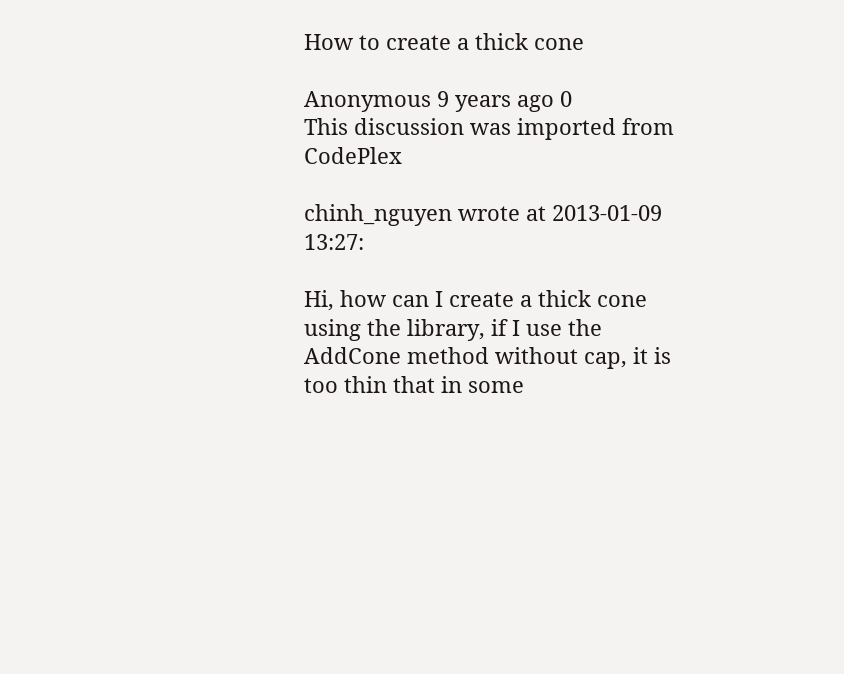How to create a thick cone

Anonymous 9 years ago 0
This discussion was imported from CodePlex

chinh_nguyen wrote at 2013-01-09 13:27:

Hi, how can I create a thick cone using the library, if I use the AddCone method without cap, it is too thin that in some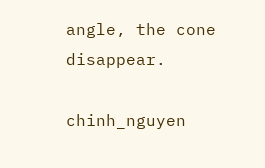angle, the cone disappear.

chinh_nguyen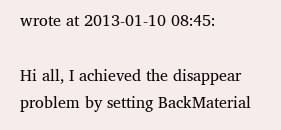wrote at 2013-01-10 08:45:

Hi all, I achieved the disappear problem by setting BackMaterial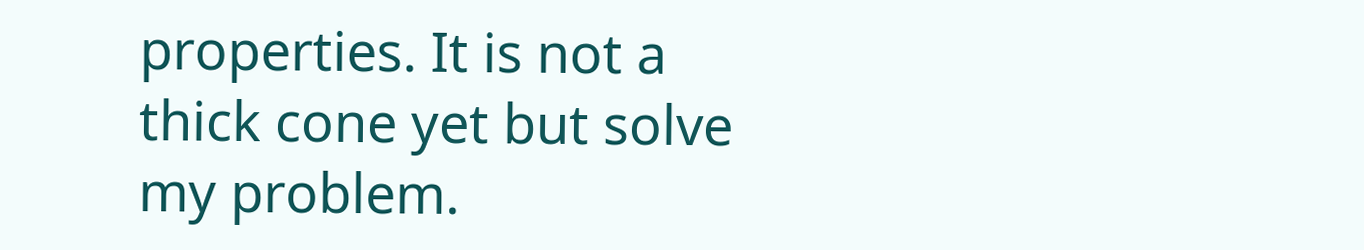properties. It is not a thick cone yet but solve my problem.